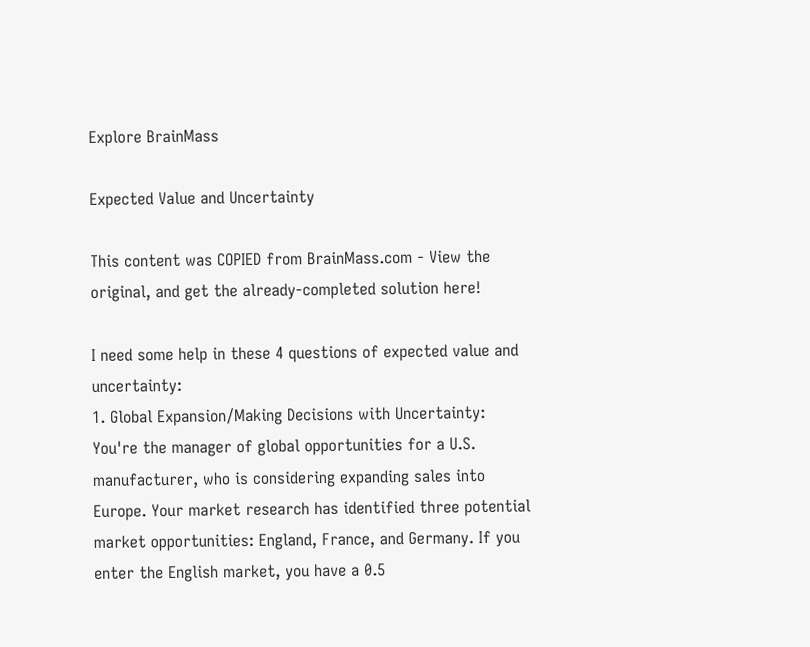Explore BrainMass

Expected Value and Uncertainty

This content was COPIED from BrainMass.com - View the original, and get the already-completed solution here!

I need some help in these 4 questions of expected value and uncertainty:
1. Global Expansion/Making Decisions with Uncertainty:
You're the manager of global opportunities for a U.S. manufacturer, who is considering expanding sales into Europe. Your market research has identified three potential market opportunities: England, France, and Germany. If you enter the English market, you have a 0.5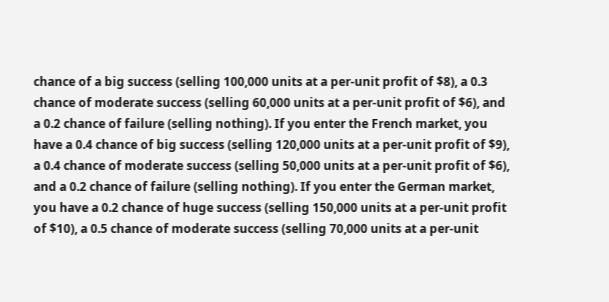chance of a big success (selling 100,000 units at a per-unit profit of $8), a 0.3 chance of moderate success (selling 60,000 units at a per-unit profit of $6), and a 0.2 chance of failure (selling nothing). If you enter the French market, you have a 0.4 chance of big success (selling 120,000 units at a per-unit profit of $9), a 0.4 chance of moderate success (selling 50,000 units at a per-unit profit of $6), and a 0.2 chance of failure (selling nothing). If you enter the German market, you have a 0.2 chance of huge success (selling 150,000 units at a per-unit profit of $10), a 0.5 chance of moderate success (selling 70,000 units at a per-unit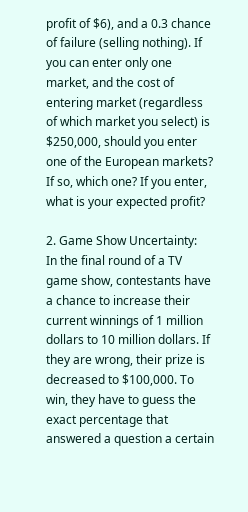profit of $6), and a 0.3 chance of failure (selling nothing). If you can enter only one market, and the cost of entering market (regardless of which market you select) is $250,000, should you enter one of the European markets? If so, which one? If you enter, what is your expected profit?

2. Game Show Uncertainty:
In the final round of a TV game show, contestants have a chance to increase their current winnings of 1 million dollars to 10 million dollars. If they are wrong, their prize is decreased to $100,000. To win, they have to guess the exact percentage that answered a question a certain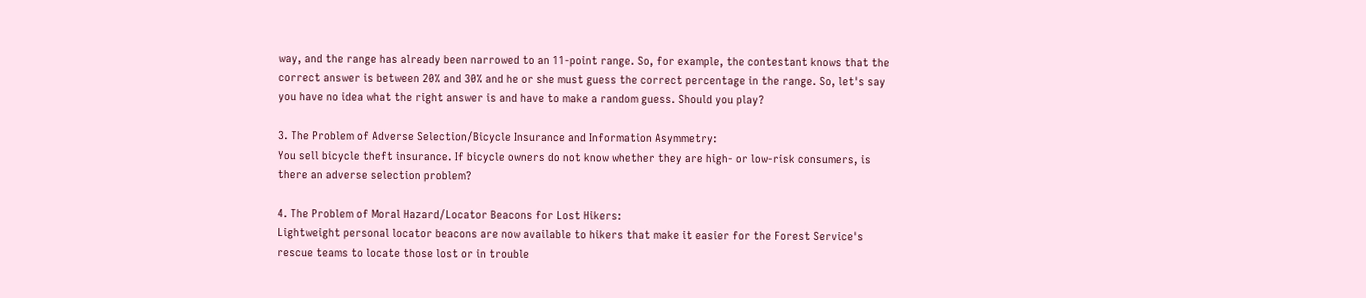way, and the range has already been narrowed to an 11-point range. So, for example, the contestant knows that the correct answer is between 20% and 30% and he or she must guess the correct percentage in the range. So, let's say you have no idea what the right answer is and have to make a random guess. Should you play?

3. The Problem of Adverse Selection/Bicycle Insurance and Information Asymmetry:
You sell bicycle theft insurance. If bicycle owners do not know whether they are high- or low-risk consumers, is there an adverse selection problem?

4. The Problem of Moral Hazard/Locator Beacons for Lost Hikers:
Lightweight personal locator beacons are now available to hikers that make it easier for the Forest Service's rescue teams to locate those lost or in trouble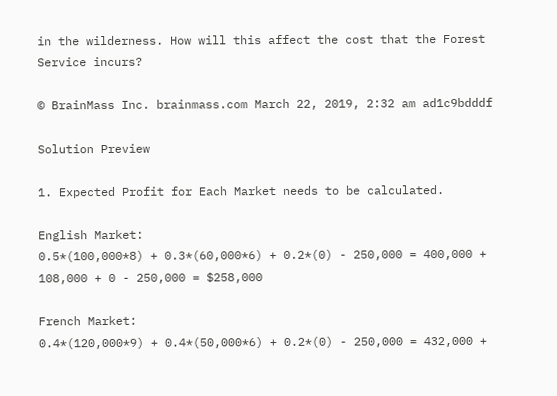in the wilderness. How will this affect the cost that the Forest Service incurs?

© BrainMass Inc. brainmass.com March 22, 2019, 2:32 am ad1c9bdddf

Solution Preview

1. Expected Profit for Each Market needs to be calculated.

English Market:
0.5*(100,000*8) + 0.3*(60,000*6) + 0.2*(0) - 250,000 = 400,000 + 108,000 + 0 - 250,000 = $258,000

French Market:
0.4*(120,000*9) + 0.4*(50,000*6) + 0.2*(0) - 250,000 = 432,000 +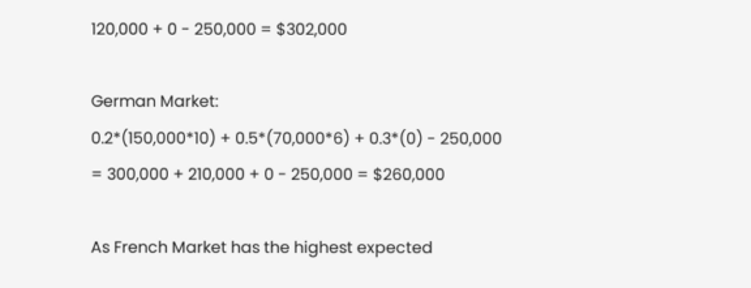120,000 + 0 - 250,000 = $302,000

German Market:
0.2*(150,000*10) + 0.5*(70,000*6) + 0.3*(0) - 250,000 = 300,000 + 210,000 + 0 - 250,000 = $260,000

As French Market has the highest expected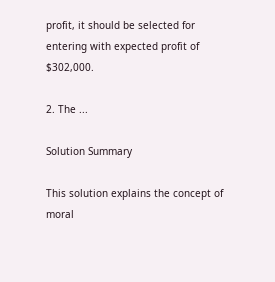profit, it should be selected for entering with expected profit of $302,000.

2. The ...

Solution Summary

This solution explains the concept of moral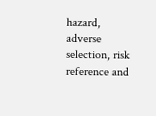hazard, adverse selection, risk reference and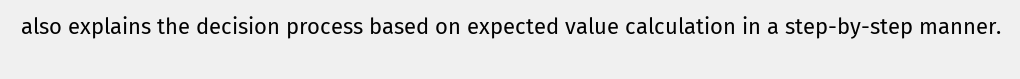also explains the decision process based on expected value calculation in a step-by-step manner.